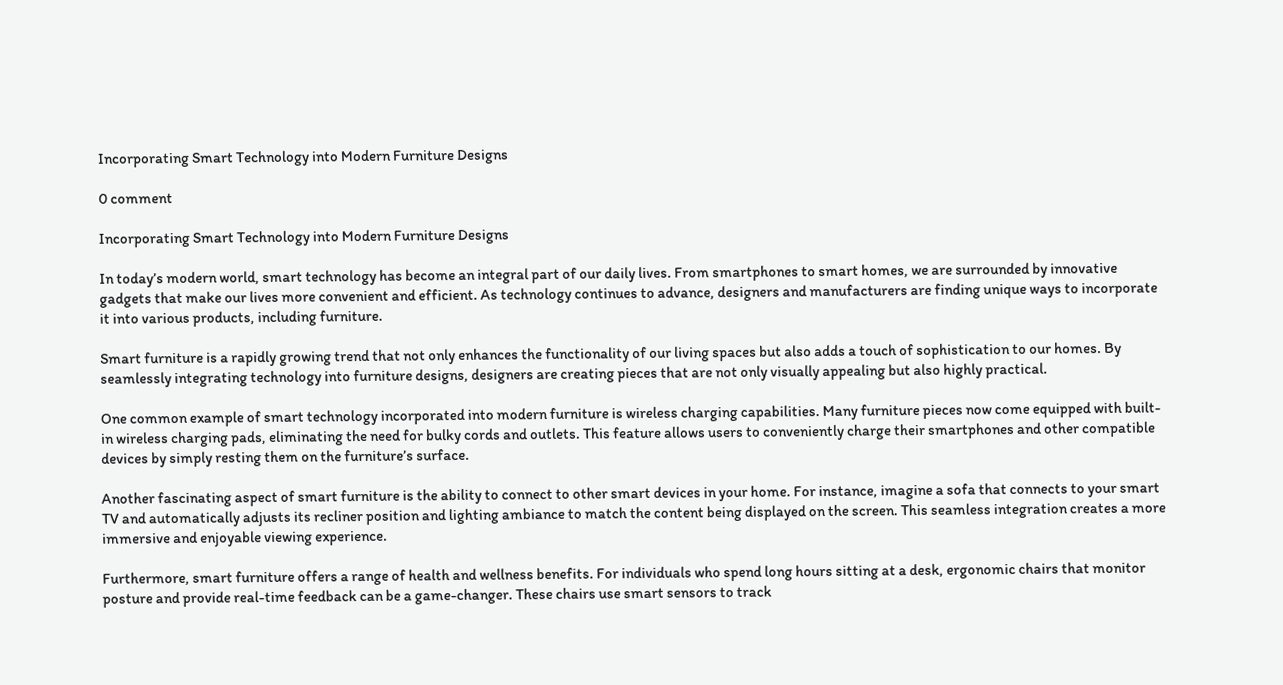Incorporating Smart Technology into Modern Furniture Designs

0 comment

Incorporating Smart Technology into Modern Furniture Designs

In today’s modern world, smart technology has become an integral part of our daily lives. From smartphones to smart homes, we are surrounded by innovative gadgets that make our lives more convenient and efficient. As technology continues to advance, designers and manufacturers are finding unique ways to incorporate it into various products, including furniture.

Smart furniture is a rapidly growing trend that not only enhances the functionality of our living spaces but also adds a touch of sophistication to our homes. By seamlessly integrating technology into furniture designs, designers are creating pieces that are not only visually appealing but also highly practical.

One common example of smart technology incorporated into modern furniture is wireless charging capabilities. Many furniture pieces now come equipped with built-in wireless charging pads, eliminating the need for bulky cords and outlets. This feature allows users to conveniently charge their smartphones and other compatible devices by simply resting them on the furniture’s surface.

Another fascinating aspect of smart furniture is the ability to connect to other smart devices in your home. For instance, imagine a sofa that connects to your smart TV and automatically adjusts its recliner position and lighting ambiance to match the content being displayed on the screen. This seamless integration creates a more immersive and enjoyable viewing experience.

Furthermore, smart furniture offers a range of health and wellness benefits. For individuals who spend long hours sitting at a desk, ergonomic chairs that monitor posture and provide real-time feedback can be a game-changer. These chairs use smart sensors to track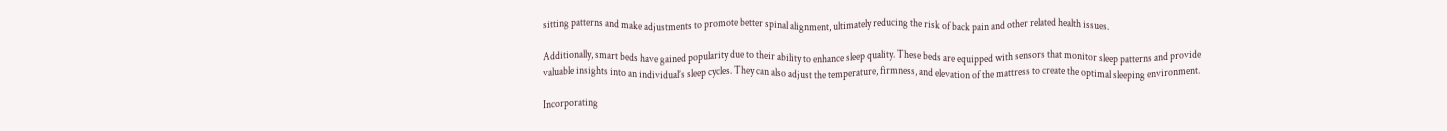sitting patterns and make adjustments to promote better spinal alignment, ultimately reducing the risk of back pain and other related health issues.

Additionally, smart beds have gained popularity due to their ability to enhance sleep quality. These beds are equipped with sensors that monitor sleep patterns and provide valuable insights into an individual’s sleep cycles. They can also adjust the temperature, firmness, and elevation of the mattress to create the optimal sleeping environment.

Incorporating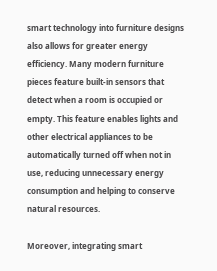smart technology into furniture designs also allows for greater energy efficiency. Many modern furniture pieces feature built-in sensors that detect when a room is occupied or empty. This feature enables lights and other electrical appliances to be automatically turned off when not in use, reducing unnecessary energy consumption and helping to conserve natural resources.

Moreover, integrating smart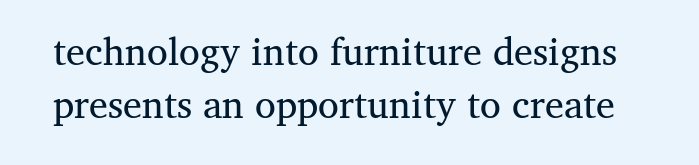technology into furniture designs presents an opportunity to create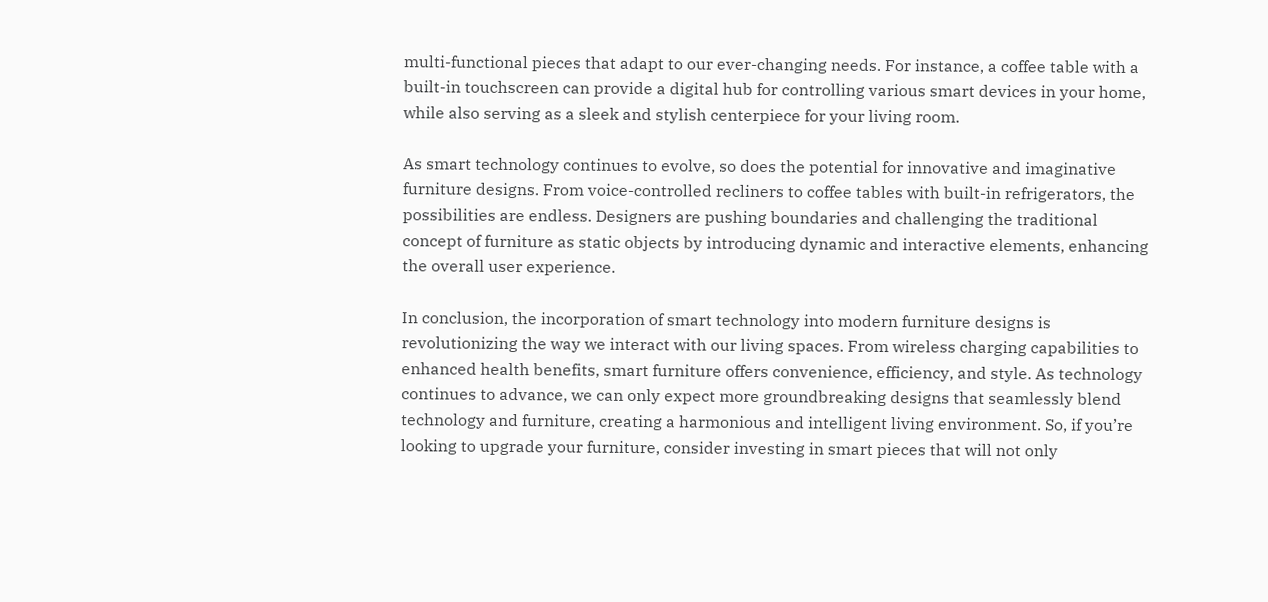multi-functional pieces that adapt to our ever-changing needs. For instance, a coffee table with a built-in touchscreen can provide a digital hub for controlling various smart devices in your home, while also serving as a sleek and stylish centerpiece for your living room.

As smart technology continues to evolve, so does the potential for innovative and imaginative furniture designs. From voice-controlled recliners to coffee tables with built-in refrigerators, the possibilities are endless. Designers are pushing boundaries and challenging the traditional concept of furniture as static objects by introducing dynamic and interactive elements, enhancing the overall user experience.

In conclusion, the incorporation of smart technology into modern furniture designs is revolutionizing the way we interact with our living spaces. From wireless charging capabilities to enhanced health benefits, smart furniture offers convenience, efficiency, and style. As technology continues to advance, we can only expect more groundbreaking designs that seamlessly blend technology and furniture, creating a harmonious and intelligent living environment. So, if you’re looking to upgrade your furniture, consider investing in smart pieces that will not only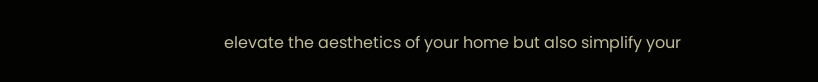elevate the aesthetics of your home but also simplify your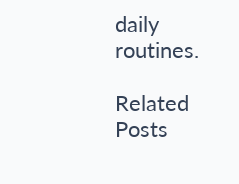daily routines.

Related Posts